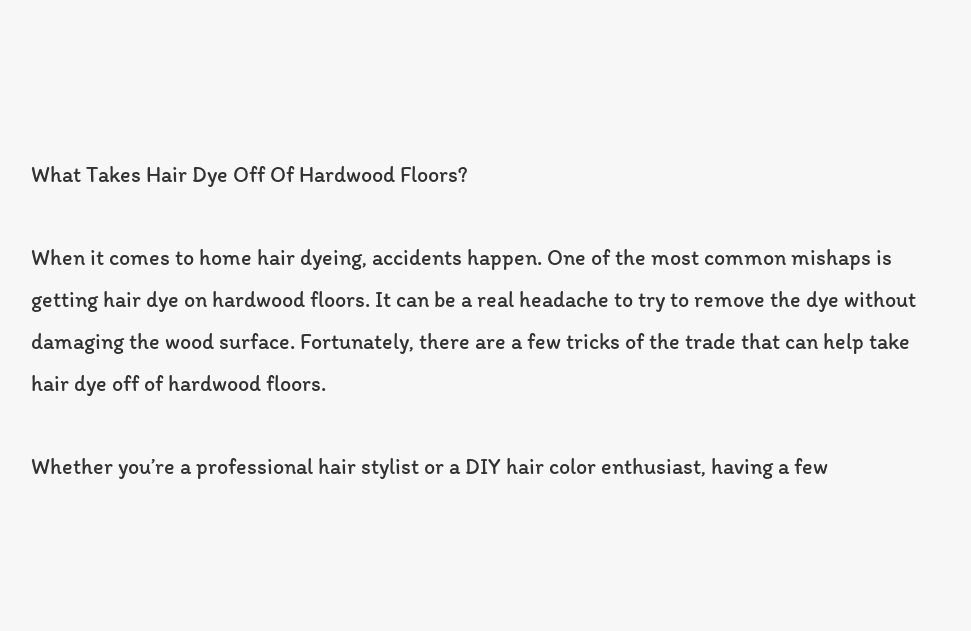What Takes Hair Dye Off Of Hardwood Floors?

When it comes to home hair dyeing, accidents happen. One of the most common mishaps is getting hair dye on hardwood floors. It can be a real headache to try to remove the dye without damaging the wood surface. Fortunately, there are a few tricks of the trade that can help take hair dye off of hardwood floors.

Whether you’re a professional hair stylist or a DIY hair color enthusiast, having a few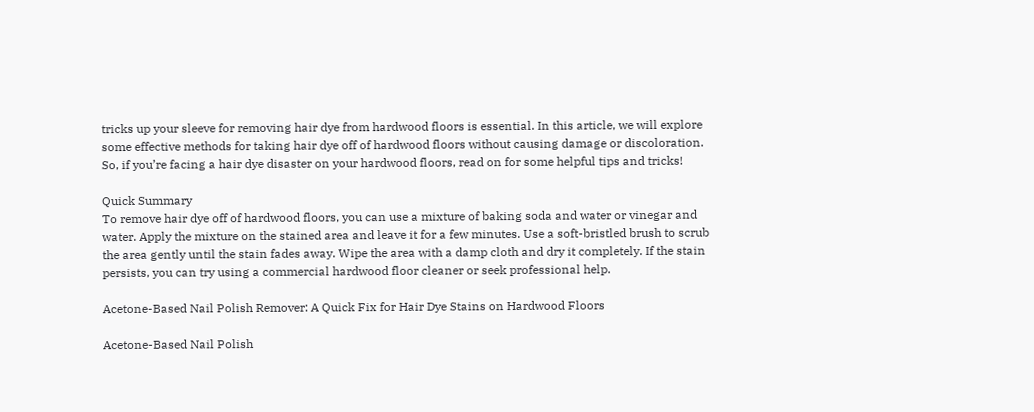tricks up your sleeve for removing hair dye from hardwood floors is essential. In this article, we will explore some effective methods for taking hair dye off of hardwood floors without causing damage or discoloration. So, if you’re facing a hair dye disaster on your hardwood floors, read on for some helpful tips and tricks!

Quick Summary
To remove hair dye off of hardwood floors, you can use a mixture of baking soda and water or vinegar and water. Apply the mixture on the stained area and leave it for a few minutes. Use a soft-bristled brush to scrub the area gently until the stain fades away. Wipe the area with a damp cloth and dry it completely. If the stain persists, you can try using a commercial hardwood floor cleaner or seek professional help.

Acetone-Based Nail Polish Remover: A Quick Fix for Hair Dye Stains on Hardwood Floors

Acetone-Based Nail Polish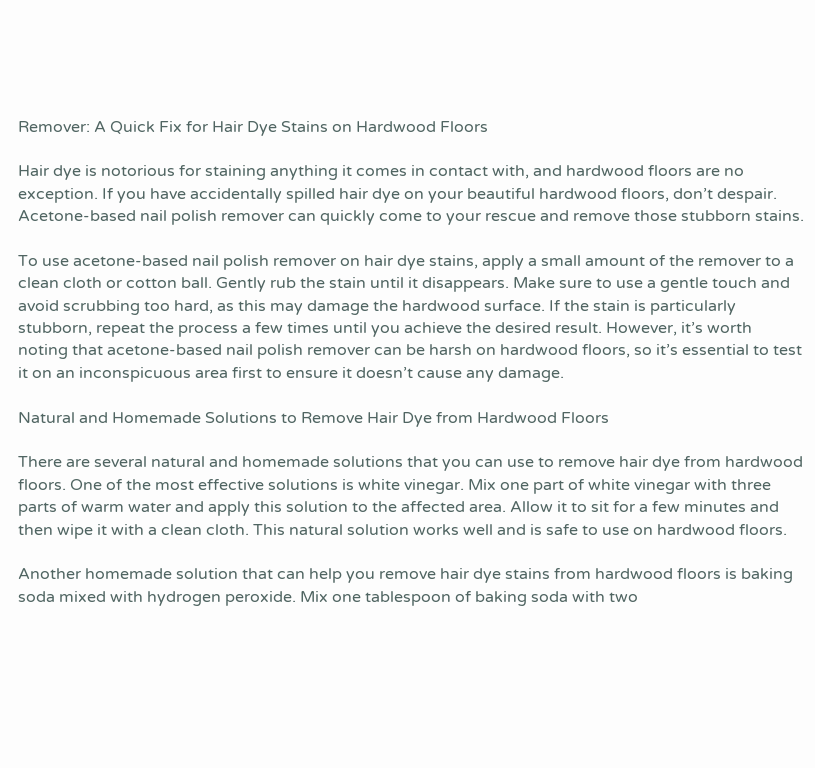Remover: A Quick Fix for Hair Dye Stains on Hardwood Floors

Hair dye is notorious for staining anything it comes in contact with, and hardwood floors are no exception. If you have accidentally spilled hair dye on your beautiful hardwood floors, don’t despair. Acetone-based nail polish remover can quickly come to your rescue and remove those stubborn stains.

To use acetone-based nail polish remover on hair dye stains, apply a small amount of the remover to a clean cloth or cotton ball. Gently rub the stain until it disappears. Make sure to use a gentle touch and avoid scrubbing too hard, as this may damage the hardwood surface. If the stain is particularly stubborn, repeat the process a few times until you achieve the desired result. However, it’s worth noting that acetone-based nail polish remover can be harsh on hardwood floors, so it’s essential to test it on an inconspicuous area first to ensure it doesn’t cause any damage.

Natural and Homemade Solutions to Remove Hair Dye from Hardwood Floors

There are several natural and homemade solutions that you can use to remove hair dye from hardwood floors. One of the most effective solutions is white vinegar. Mix one part of white vinegar with three parts of warm water and apply this solution to the affected area. Allow it to sit for a few minutes and then wipe it with a clean cloth. This natural solution works well and is safe to use on hardwood floors.

Another homemade solution that can help you remove hair dye stains from hardwood floors is baking soda mixed with hydrogen peroxide. Mix one tablespoon of baking soda with two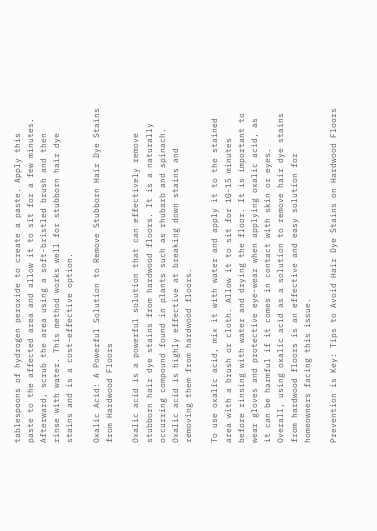tablespoons of hydrogen peroxide to create a paste. Apply this paste to the affected area and allow it to sit for a few minutes. Afterward, scrub the area using a soft-bristled brush and then rinse with water. This method works well for stubborn hair dye stains and is a cost-effective option.

Oxalic Acid: A Powerful Solution to Remove Stubborn Hair Dye Stains from Hardwood Floors

Oxalic acid is a powerful solution that can effectively remove stubborn hair dye stains from hardwood floors. It is a naturally occurring compound found in plants such as rhubarb and spinach. Oxalic acid is highly effective at breaking down stains and removing them from hardwood floors.

To use oxalic acid, mix it with water and apply it to the stained area with a brush or cloth. Allow it to sit for 10-15 minutes before rinsing with water and drying the floor. It is important to wear gloves and protective eye-wear when applying oxalic acid, as it can be harmful if it comes in contact with skin or eyes. Overall, using oxalic acid as a solution to remove hair dye stains from hardwood floors is an effective and easy solution for homeowners facing this issue.

Prevention is Key: Tips to Avoid Hair Dye Stains on Hardwood Floors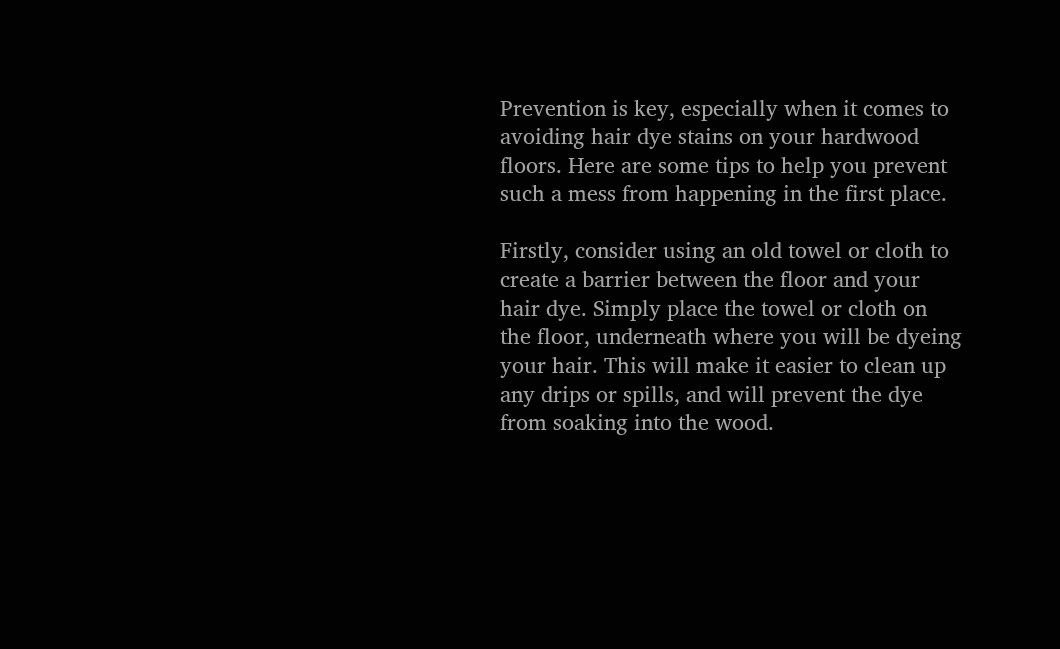Prevention is key, especially when it comes to avoiding hair dye stains on your hardwood floors. Here are some tips to help you prevent such a mess from happening in the first place.

Firstly, consider using an old towel or cloth to create a barrier between the floor and your hair dye. Simply place the towel or cloth on the floor, underneath where you will be dyeing your hair. This will make it easier to clean up any drips or spills, and will prevent the dye from soaking into the wood.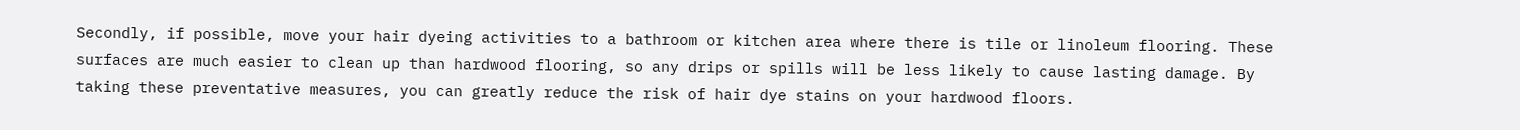Secondly, if possible, move your hair dyeing activities to a bathroom or kitchen area where there is tile or linoleum flooring. These surfaces are much easier to clean up than hardwood flooring, so any drips or spills will be less likely to cause lasting damage. By taking these preventative measures, you can greatly reduce the risk of hair dye stains on your hardwood floors.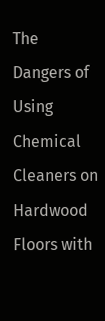The Dangers of Using Chemical Cleaners on Hardwood Floors with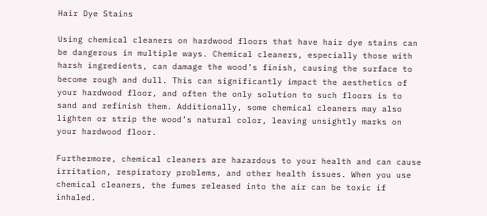Hair Dye Stains

Using chemical cleaners on hardwood floors that have hair dye stains can be dangerous in multiple ways. Chemical cleaners, especially those with harsh ingredients, can damage the wood’s finish, causing the surface to become rough and dull. This can significantly impact the aesthetics of your hardwood floor, and often the only solution to such floors is to sand and refinish them. Additionally, some chemical cleaners may also lighten or strip the wood’s natural color, leaving unsightly marks on your hardwood floor.

Furthermore, chemical cleaners are hazardous to your health and can cause irritation, respiratory problems, and other health issues. When you use chemical cleaners, the fumes released into the air can be toxic if inhaled.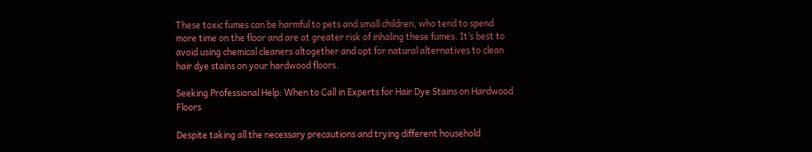These toxic fumes can be harmful to pets and small children, who tend to spend more time on the floor and are at greater risk of inhaling these fumes. It’s best to avoid using chemical cleaners altogether and opt for natural alternatives to clean hair dye stains on your hardwood floors.

Seeking Professional Help: When to Call in Experts for Hair Dye Stains on Hardwood Floors

Despite taking all the necessary precautions and trying different household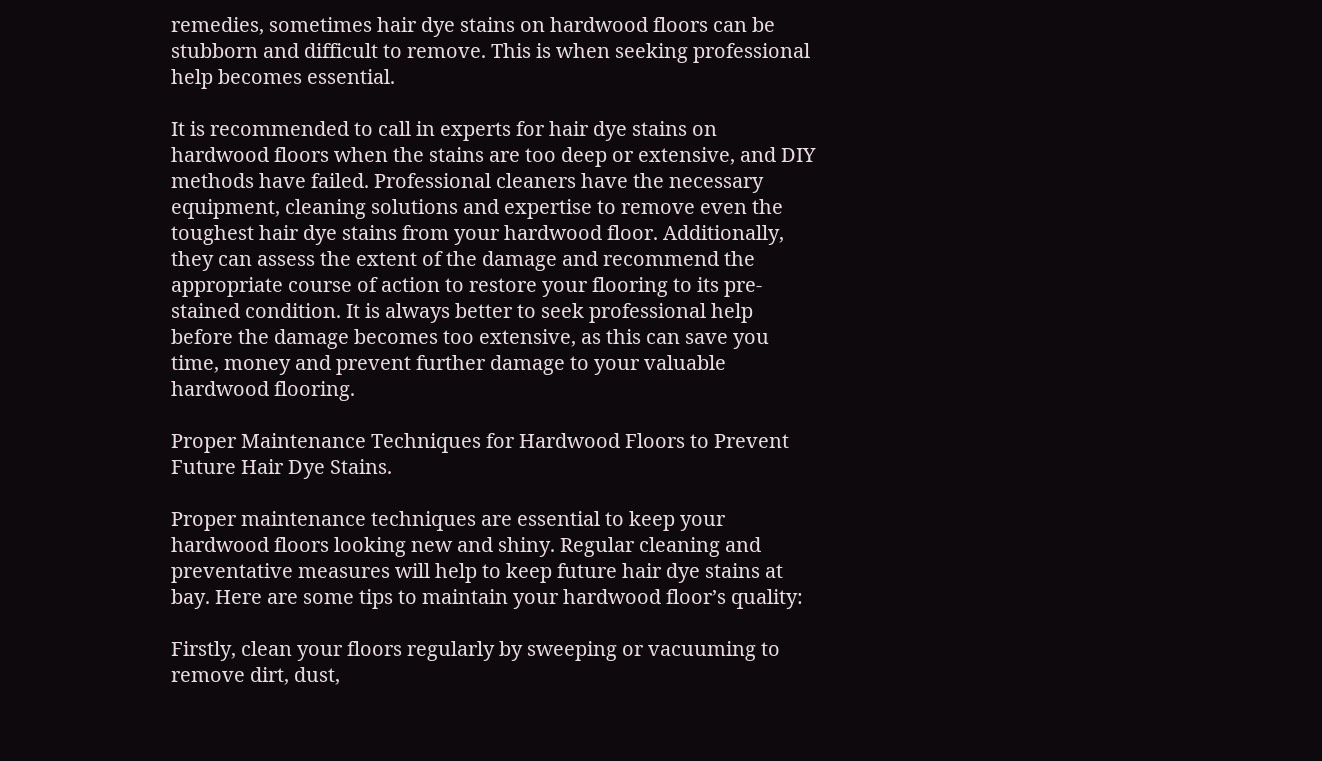remedies, sometimes hair dye stains on hardwood floors can be stubborn and difficult to remove. This is when seeking professional help becomes essential.

It is recommended to call in experts for hair dye stains on hardwood floors when the stains are too deep or extensive, and DIY methods have failed. Professional cleaners have the necessary equipment, cleaning solutions and expertise to remove even the toughest hair dye stains from your hardwood floor. Additionally, they can assess the extent of the damage and recommend the appropriate course of action to restore your flooring to its pre-stained condition. It is always better to seek professional help before the damage becomes too extensive, as this can save you time, money and prevent further damage to your valuable hardwood flooring.

Proper Maintenance Techniques for Hardwood Floors to Prevent Future Hair Dye Stains.

Proper maintenance techniques are essential to keep your hardwood floors looking new and shiny. Regular cleaning and preventative measures will help to keep future hair dye stains at bay. Here are some tips to maintain your hardwood floor’s quality:

Firstly, clean your floors regularly by sweeping or vacuuming to remove dirt, dust,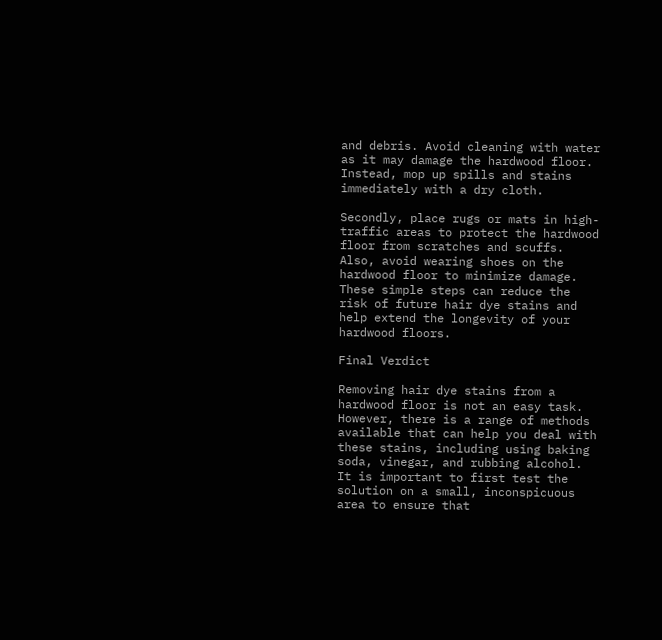and debris. Avoid cleaning with water as it may damage the hardwood floor. Instead, mop up spills and stains immediately with a dry cloth.

Secondly, place rugs or mats in high-traffic areas to protect the hardwood floor from scratches and scuffs. Also, avoid wearing shoes on the hardwood floor to minimize damage. These simple steps can reduce the risk of future hair dye stains and help extend the longevity of your hardwood floors.

Final Verdict

Removing hair dye stains from a hardwood floor is not an easy task. However, there is a range of methods available that can help you deal with these stains, including using baking soda, vinegar, and rubbing alcohol. It is important to first test the solution on a small, inconspicuous area to ensure that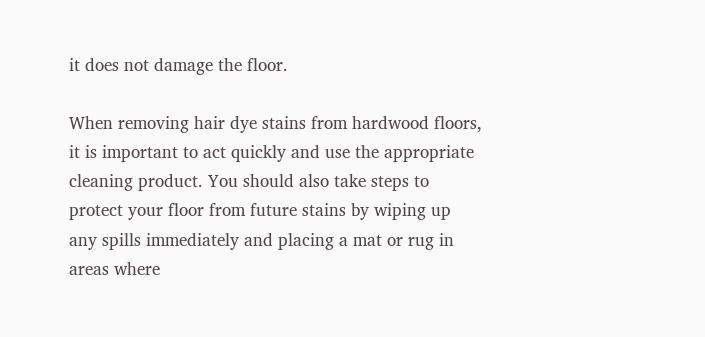it does not damage the floor.

When removing hair dye stains from hardwood floors, it is important to act quickly and use the appropriate cleaning product. You should also take steps to protect your floor from future stains by wiping up any spills immediately and placing a mat or rug in areas where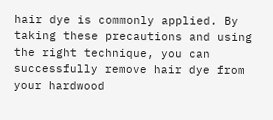hair dye is commonly applied. By taking these precautions and using the right technique, you can successfully remove hair dye from your hardwood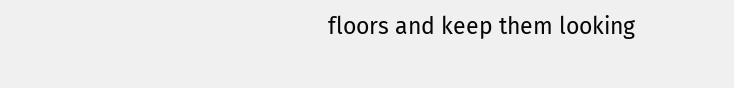floors and keep them looking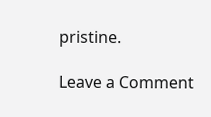pristine.

Leave a Comment